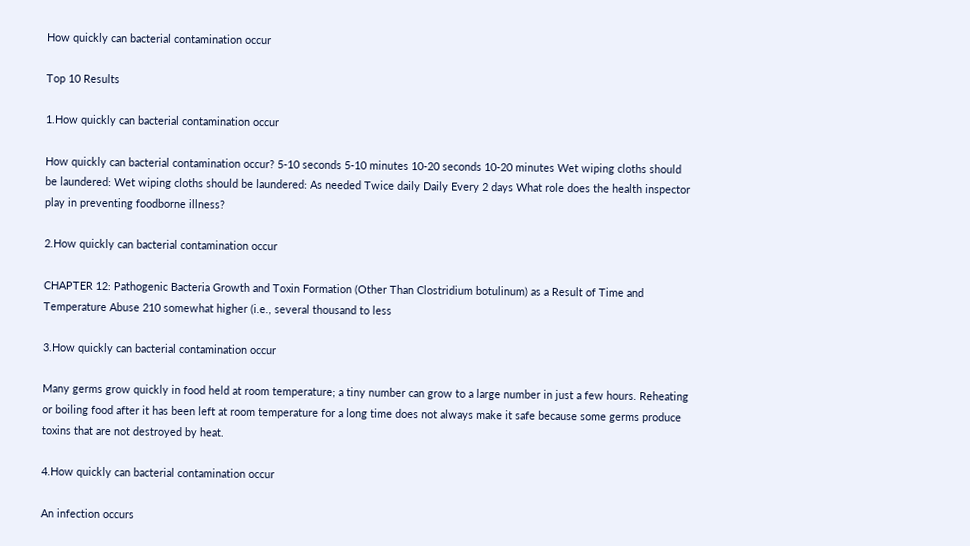How quickly can bacterial contamination occur

Top 10 Results

1.How quickly can bacterial contamination occur

How quickly can bacterial contamination occur? 5-10 seconds 5-10 minutes 10-20 seconds 10-20 minutes Wet wiping cloths should be laundered: Wet wiping cloths should be laundered: As needed Twice daily Daily Every 2 days What role does the health inspector play in preventing foodborne illness?

2.How quickly can bacterial contamination occur

CHAPTER 12: Pathogenic Bacteria Growth and Toxin Formation (Other Than Clostridium botulinum) as a Result of Time and Temperature Abuse 210 somewhat higher (i.e., several thousand to less

3.How quickly can bacterial contamination occur

Many germs grow quickly in food held at room temperature; a tiny number can grow to a large number in just a few hours. Reheating or boiling food after it has been left at room temperature for a long time does not always make it safe because some germs produce toxins that are not destroyed by heat.

4.How quickly can bacterial contamination occur

An infection occurs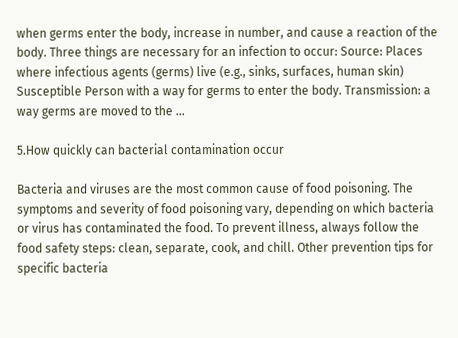when germs enter the body, increase in number, and cause a reaction of the body. Three things are necessary for an infection to occur: Source: Places where infectious agents (germs) live (e.g., sinks, surfaces, human skin) Susceptible Person with a way for germs to enter the body. Transmission: a way germs are moved to the …

5.How quickly can bacterial contamination occur

Bacteria and viruses are the most common cause of food poisoning. The symptoms and severity of food poisoning vary, depending on which bacteria or virus has contaminated the food. To prevent illness, always follow the food safety steps: clean, separate, cook, and chill. Other prevention tips for specific bacteria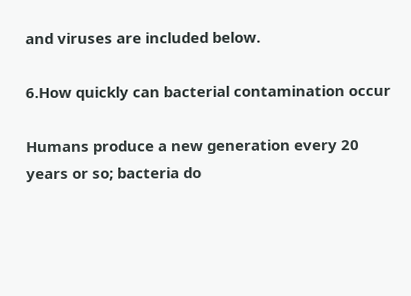and viruses are included below.

6.How quickly can bacterial contamination occur

Humans produce a new generation every 20 years or so; bacteria do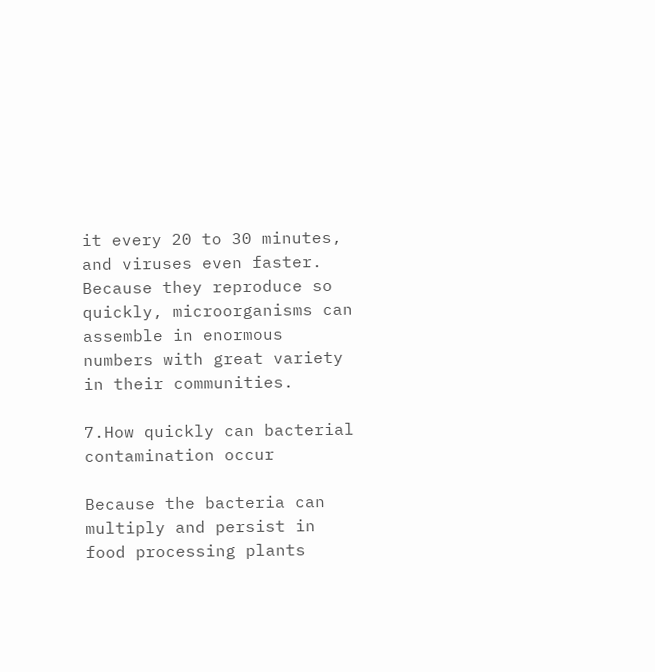it every 20 to 30 minutes, and viruses even faster. Because they reproduce so quickly, microorganisms can assemble in enormous numbers with great variety in their communities.

7.How quickly can bacterial contamination occur

Because the bacteria can multiply and persist in food processing plants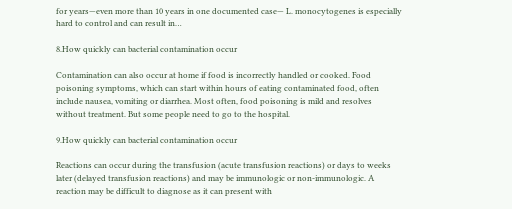for years—even more than 10 years in one documented case— L. monocytogenes is especially hard to control and can result in…

8.How quickly can bacterial contamination occur

Contamination can also occur at home if food is incorrectly handled or cooked. Food poisoning symptoms, which can start within hours of eating contaminated food, often include nausea, vomiting or diarrhea. Most often, food poisoning is mild and resolves without treatment. But some people need to go to the hospital.

9.How quickly can bacterial contamination occur

Reactions can occur during the transfusion (acute transfusion reactions) or days to weeks later (delayed transfusion reactions) and may be immunologic or non-immunologic. A reaction may be difficult to diagnose as it can present with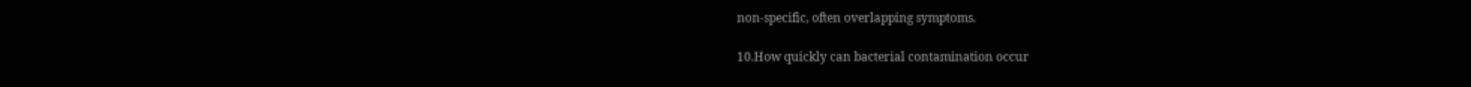non-specific, often overlapping symptoms.

10.How quickly can bacterial contamination occur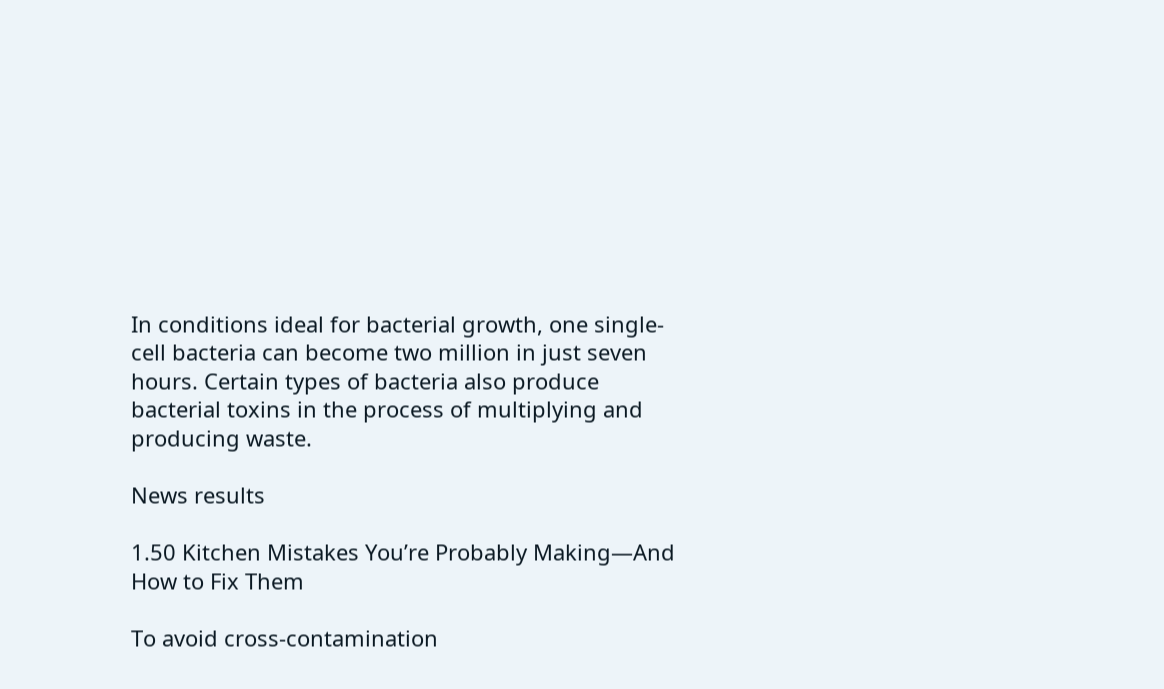In conditions ideal for bacterial growth, one single-cell bacteria can become two million in just seven hours. Certain types of bacteria also produce bacterial toxins in the process of multiplying and producing waste.

News results

1.50 Kitchen Mistakes You’re Probably Making—And How to Fix Them

To avoid cross-contamination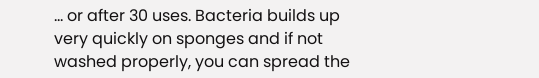… or after 30 uses. Bacteria builds up very quickly on sponges and if not washed properly, you can spread the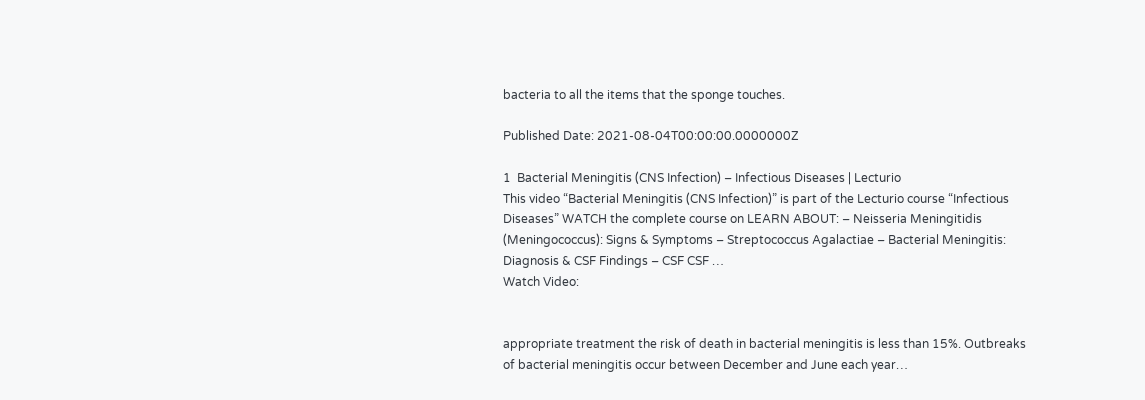bacteria to all the items that the sponge touches.

Published Date: 2021-08-04T00:00:00.0000000Z

1  Bacterial Meningitis (CNS Infection) – Infectious Diseases | Lecturio
This video “Bacterial Meningitis (CNS Infection)” is part of the Lecturio course “Infectious Diseases” WATCH the complete course on LEARN ABOUT: – Neisseria Meningitidis (Meningococcus): Signs & Symptoms – Streptococcus Agalactiae – Bacterial Meningitis: Diagnosis & CSF Findings – CSF CSF …
Watch Video:


appropriate treatment the risk of death in bacterial meningitis is less than 15%. Outbreaks of bacterial meningitis occur between December and June each year…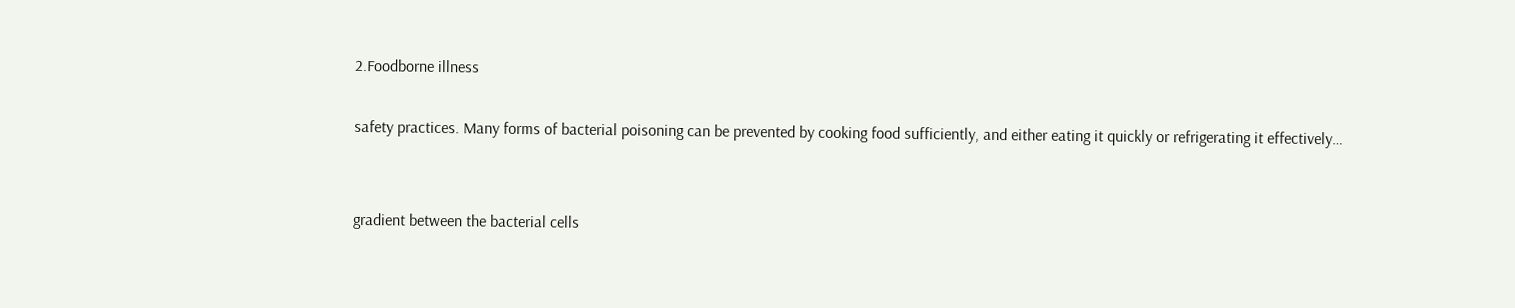2.Foodborne illness

safety practices. Many forms of bacterial poisoning can be prevented by cooking food sufficiently, and either eating it quickly or refrigerating it effectively…


gradient between the bacterial cells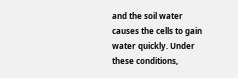and the soil water causes the cells to gain water quickly. Under these conditions,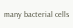many bacterial cells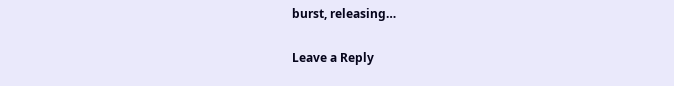burst, releasing…

Leave a Reply